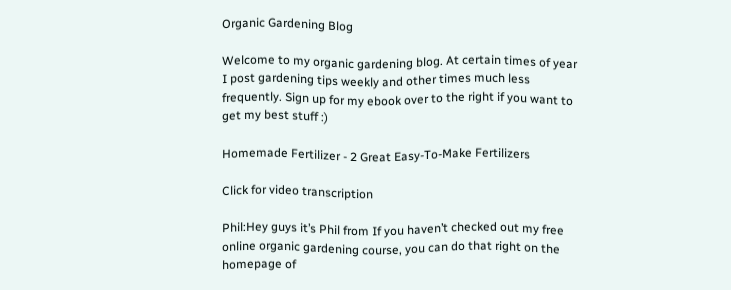Organic Gardening Blog

Welcome to my organic gardening blog. At certain times of year I post gardening tips weekly and other times much less frequently. Sign up for my ebook over to the right if you want to get my best stuff :)

Homemade Fertilizer - 2 Great Easy-To-Make Fertilizers

Click for video transcription

Phil:Hey guys it’s Phil from If you haven’t checked out my free online organic gardening course, you can do that right on the homepage of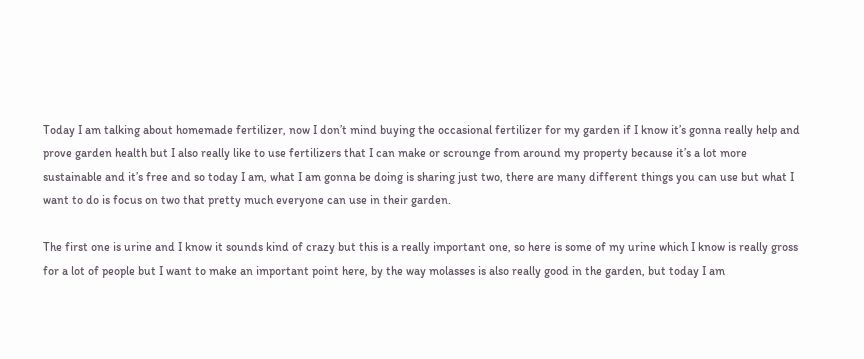Today I am talking about homemade fertilizer, now I don’t mind buying the occasional fertilizer for my garden if I know it’s gonna really help and prove garden health but I also really like to use fertilizers that I can make or scrounge from around my property because it’s a lot more sustainable and it’s free and so today I am, what I am gonna be doing is sharing just two, there are many different things you can use but what I want to do is focus on two that pretty much everyone can use in their garden.

The first one is urine and I know it sounds kind of crazy but this is a really important one, so here is some of my urine which I know is really gross for a lot of people but I want to make an important point here, by the way molasses is also really good in the garden, but today I am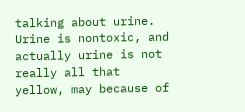talking about urine. Urine is nontoxic, and actually urine is not really all that yellow, may because of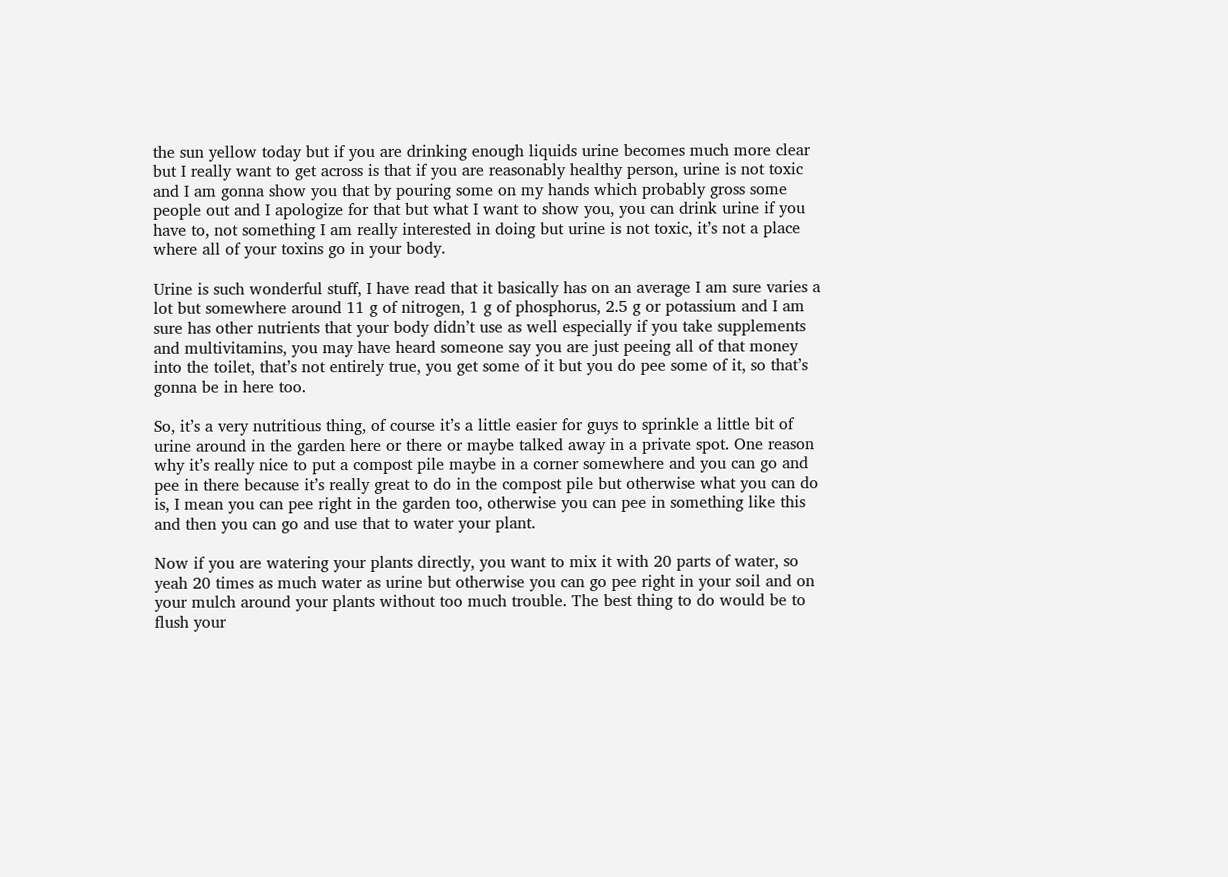the sun yellow today but if you are drinking enough liquids urine becomes much more clear but I really want to get across is that if you are reasonably healthy person, urine is not toxic and I am gonna show you that by pouring some on my hands which probably gross some people out and I apologize for that but what I want to show you, you can drink urine if you have to, not something I am really interested in doing but urine is not toxic, it’s not a place where all of your toxins go in your body.

Urine is such wonderful stuff, I have read that it basically has on an average I am sure varies a lot but somewhere around 11 g of nitrogen, 1 g of phosphorus, 2.5 g or potassium and I am sure has other nutrients that your body didn’t use as well especially if you take supplements and multivitamins, you may have heard someone say you are just peeing all of that money into the toilet, that’s not entirely true, you get some of it but you do pee some of it, so that’s gonna be in here too.

So, it’s a very nutritious thing, of course it’s a little easier for guys to sprinkle a little bit of urine around in the garden here or there or maybe talked away in a private spot. One reason why it’s really nice to put a compost pile maybe in a corner somewhere and you can go and pee in there because it’s really great to do in the compost pile but otherwise what you can do is, I mean you can pee right in the garden too, otherwise you can pee in something like this and then you can go and use that to water your plant.

Now if you are watering your plants directly, you want to mix it with 20 parts of water, so yeah 20 times as much water as urine but otherwise you can go pee right in your soil and on your mulch around your plants without too much trouble. The best thing to do would be to flush your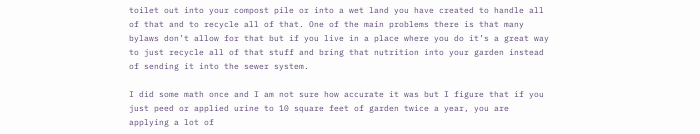toilet out into your compost pile or into a wet land you have created to handle all of that and to recycle all of that. One of the main problems there is that many bylaws don’t allow for that but if you live in a place where you do it’s a great way to just recycle all of that stuff and bring that nutrition into your garden instead of sending it into the sewer system.

I did some math once and I am not sure how accurate it was but I figure that if you just peed or applied urine to 10 square feet of garden twice a year, you are applying a lot of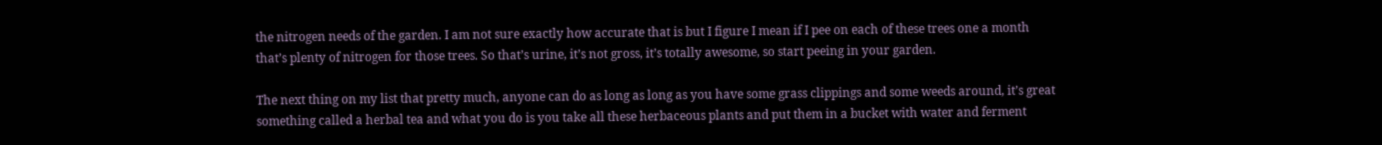the nitrogen needs of the garden. I am not sure exactly how accurate that is but I figure I mean if I pee on each of these trees one a month that’s plenty of nitrogen for those trees. So that’s urine, it’s not gross, it’s totally awesome, so start peeing in your garden.

The next thing on my list that pretty much, anyone can do as long as long as you have some grass clippings and some weeds around, it’s great something called a herbal tea and what you do is you take all these herbaceous plants and put them in a bucket with water and ferment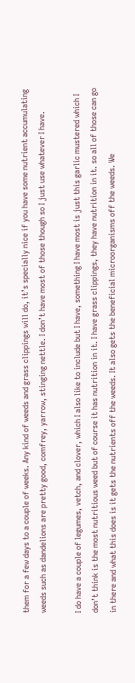them for a few days to a couple of weeks. Any kind of weeds and grass clippings will do, it’s specially nice if you have some nutrient accumulating weeds such as dandelions are pretty good, comfrey, yarrow, stinging nettle. I don’t have most of those though so I just use whatever I have.

I do have a couple of legumes, vetch, and clover, which I also like to include but I have, something I have most is just this garlic mustered which I don’t think is the most nutritious weed but of course it has nutrition in it. I have grass clippings, they have nutrition in it. so all of those can go in there and what this does is it gets the nutrients off the weeds. It also gets the beneficial microorganisms off the weeds. We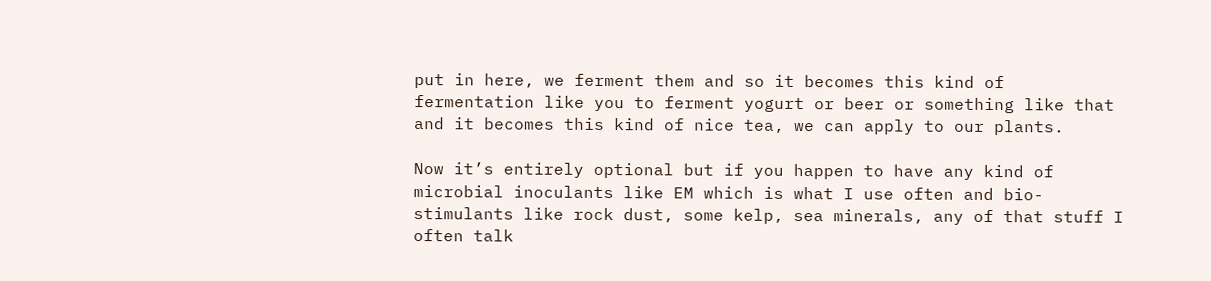put in here, we ferment them and so it becomes this kind of fermentation like you to ferment yogurt or beer or something like that and it becomes this kind of nice tea, we can apply to our plants.

Now it’s entirely optional but if you happen to have any kind of microbial inoculants like EM which is what I use often and bio-stimulants like rock dust, some kelp, sea minerals, any of that stuff I often talk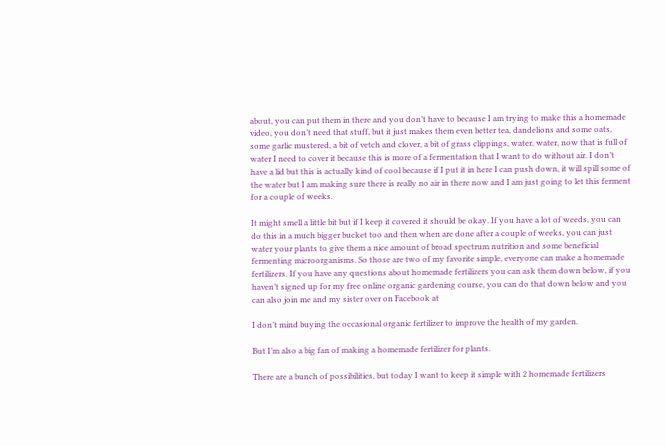about, you can put them in there and you don’t have to because I am trying to make this a homemade video, you don’t need that stuff, but it just makes them even better tea, dandelions and some oats, some garlic mustered, a bit of vetch and clover, a bit of grass clippings, water, water, now that is full of water I need to cover it because this is more of a fermentation that I want to do without air. I don’t have a lid but this is actually kind of cool because if I put it in here I can push down, it will spill some of the water but I am making sure there is really no air in there now and I am just going to let this ferment for a couple of weeks.

It might smell a little bit but if I keep it covered it should be okay. If you have a lot of weeds, you can do this in a much bigger bucket too and then when are done after a couple of weeks, you can just water your plants to give them a nice amount of broad spectrum nutrition and some beneficial fermenting microorganisms. So those are two of my favorite simple, everyone can make a homemade fertilizers. If you have any questions about homemade fertilizers you can ask them down below, if you haven’t signed up for my free online organic gardening course, you can do that down below and you can also join me and my sister over on Facebook at

I don’t mind buying the occasional organic fertilizer to improve the health of my garden.

But I’m also a big fan of making a homemade fertilizer for plants.

There are a bunch of possibilities, but today I want to keep it simple with 2 homemade fertilizers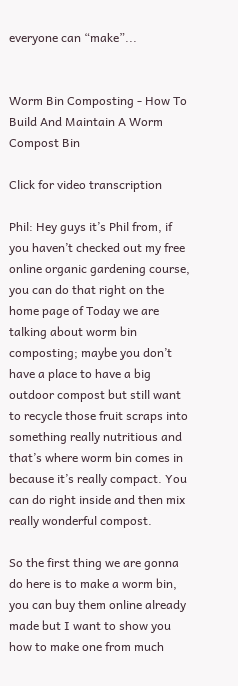everyone can “make”...


Worm Bin Composting - How To Build And Maintain A Worm Compost Bin

Click for video transcription

Phil: Hey guys it’s Phil from, if you haven’t checked out my free online organic gardening course, you can do that right on the home page of Today we are talking about worm bin composting; maybe you don’t have a place to have a big outdoor compost but still want to recycle those fruit scraps into something really nutritious and that’s where worm bin comes in because it’s really compact. You can do right inside and then mix really wonderful compost.

So the first thing we are gonna do here is to make a worm bin, you can buy them online already made but I want to show you how to make one from much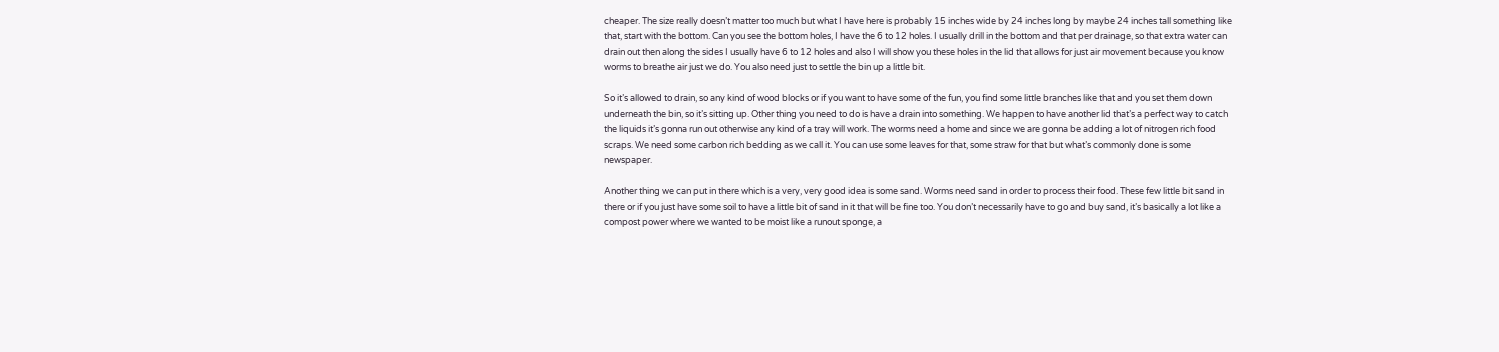cheaper. The size really doesn’t matter too much but what I have here is probably 15 inches wide by 24 inches long by maybe 24 inches tall something like that, start with the bottom. Can you see the bottom holes, I have the 6 to 12 holes. I usually drill in the bottom and that per drainage, so that extra water can drain out then along the sides I usually have 6 to 12 holes and also I will show you these holes in the lid that allows for just air movement because you know worms to breathe air just we do. You also need just to settle the bin up a little bit.

So it’s allowed to drain, so any kind of wood blocks or if you want to have some of the fun, you find some little branches like that and you set them down underneath the bin, so it’s sitting up. Other thing you need to do is have a drain into something. We happen to have another lid that’s a perfect way to catch the liquids it’s gonna run out otherwise any kind of a tray will work. The worms need a home and since we are gonna be adding a lot of nitrogen rich food scraps. We need some carbon rich bedding as we call it. You can use some leaves for that, some straw for that but what’s commonly done is some newspaper.

Another thing we can put in there which is a very, very good idea is some sand. Worms need sand in order to process their food. These few little bit sand in there or if you just have some soil to have a little bit of sand in it that will be fine too. You don’t necessarily have to go and buy sand, it’s basically a lot like a compost power where we wanted to be moist like a runout sponge, a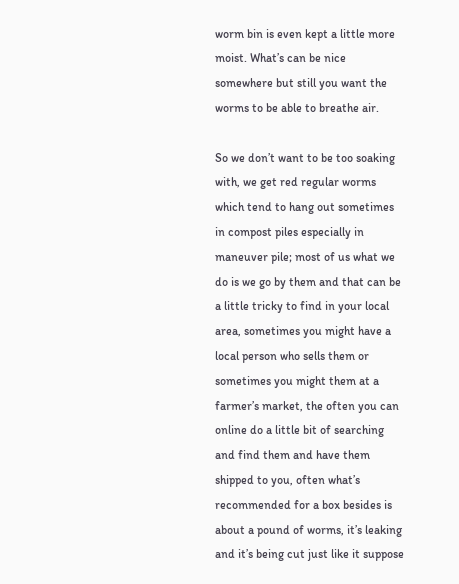worm bin is even kept a little more moist. What’s can be nice somewhere but still you want the worms to be able to breathe air.

So we don’t want to be too soaking with, we get red regular worms which tend to hang out sometimes in compost piles especially in maneuver pile; most of us what we do is we go by them and that can be a little tricky to find in your local area, sometimes you might have a local person who sells them or sometimes you might them at a farmer’s market, the often you can online do a little bit of searching and find them and have them shipped to you, often what’s recommended for a box besides is about a pound of worms, it’s leaking and it’s being cut just like it suppose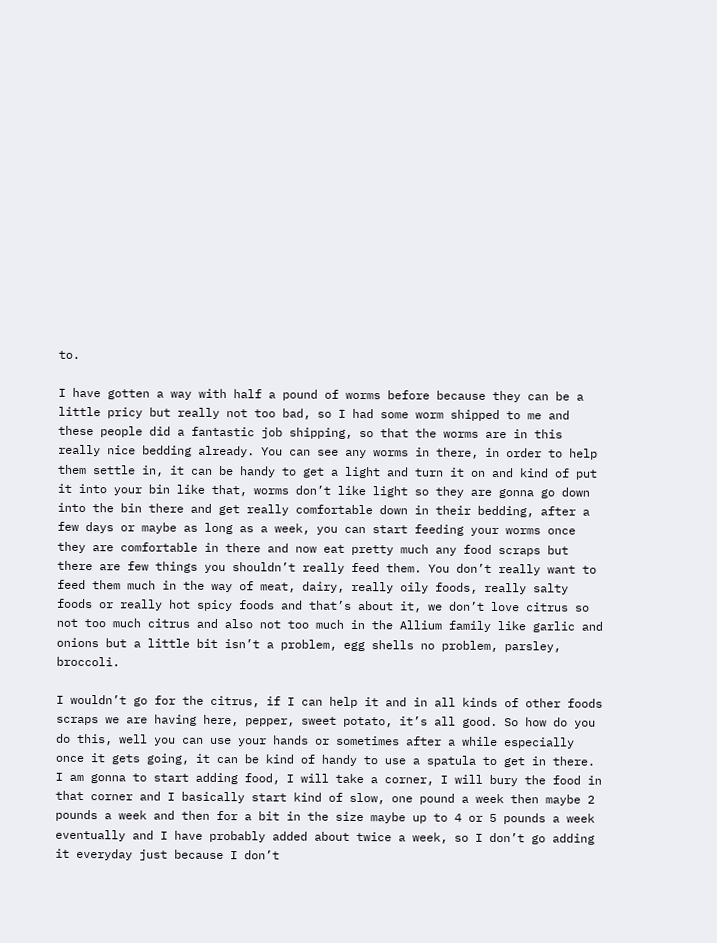to.

I have gotten a way with half a pound of worms before because they can be a little pricy but really not too bad, so I had some worm shipped to me and these people did a fantastic job shipping, so that the worms are in this really nice bedding already. You can see any worms in there, in order to help them settle in, it can be handy to get a light and turn it on and kind of put it into your bin like that, worms don’t like light so they are gonna go down into the bin there and get really comfortable down in their bedding, after a few days or maybe as long as a week, you can start feeding your worms once they are comfortable in there and now eat pretty much any food scraps but there are few things you shouldn’t really feed them. You don’t really want to feed them much in the way of meat, dairy, really oily foods, really salty foods or really hot spicy foods and that’s about it, we don’t love citrus so not too much citrus and also not too much in the Allium family like garlic and onions but a little bit isn’t a problem, egg shells no problem, parsley, broccoli.

I wouldn’t go for the citrus, if I can help it and in all kinds of other foods scraps we are having here, pepper, sweet potato, it’s all good. So how do you do this, well you can use your hands or sometimes after a while especially once it gets going, it can be kind of handy to use a spatula to get in there. I am gonna to start adding food, I will take a corner, I will bury the food in that corner and I basically start kind of slow, one pound a week then maybe 2 pounds a week and then for a bit in the size maybe up to 4 or 5 pounds a week eventually and I have probably added about twice a week, so I don’t go adding it everyday just because I don’t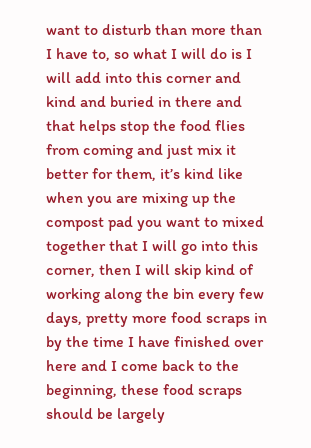want to disturb than more than I have to, so what I will do is I will add into this corner and kind and buried in there and that helps stop the food flies from coming and just mix it better for them, it’s kind like when you are mixing up the compost pad you want to mixed together that I will go into this corner, then I will skip kind of working along the bin every few days, pretty more food scraps in by the time I have finished over here and I come back to the beginning, these food scraps should be largely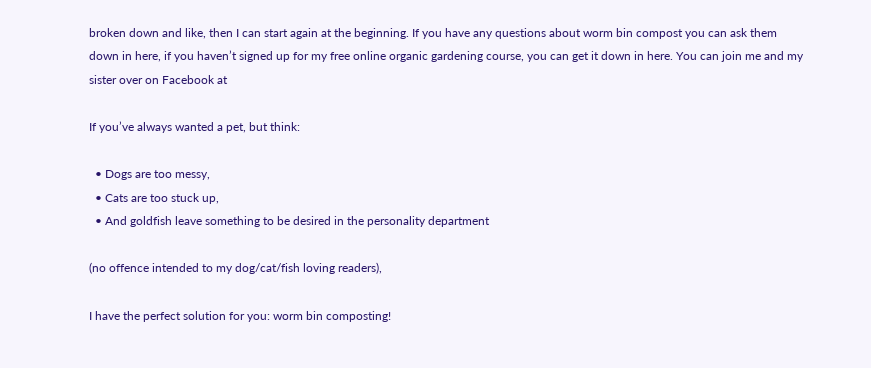broken down and like, then I can start again at the beginning. If you have any questions about worm bin compost you can ask them down in here, if you haven’t signed up for my free online organic gardening course, you can get it down in here. You can join me and my sister over on Facebook at

If you’ve always wanted a pet, but think:

  • Dogs are too messy,
  • Cats are too stuck up,
  • And goldfish leave something to be desired in the personality department

(no offence intended to my dog/cat/fish loving readers),

I have the perfect solution for you: worm bin composting!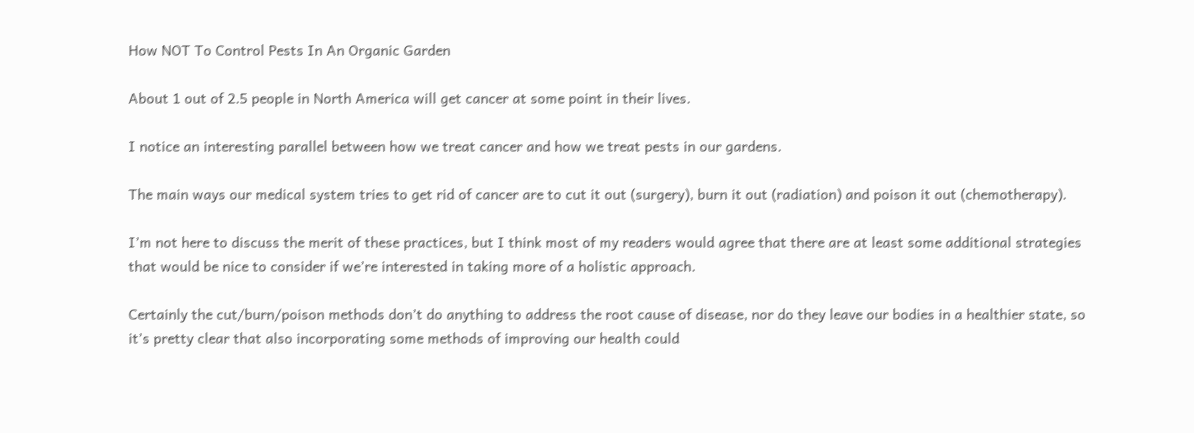How NOT To Control Pests In An Organic Garden

About 1 out of 2.5 people in North America will get cancer at some point in their lives.

I notice an interesting parallel between how we treat cancer and how we treat pests in our gardens.

The main ways our medical system tries to get rid of cancer are to cut it out (surgery), burn it out (radiation) and poison it out (chemotherapy).

I’m not here to discuss the merit of these practices, but I think most of my readers would agree that there are at least some additional strategies that would be nice to consider if we’re interested in taking more of a holistic approach.

Certainly the cut/burn/poison methods don’t do anything to address the root cause of disease, nor do they leave our bodies in a healthier state, so it’s pretty clear that also incorporating some methods of improving our health could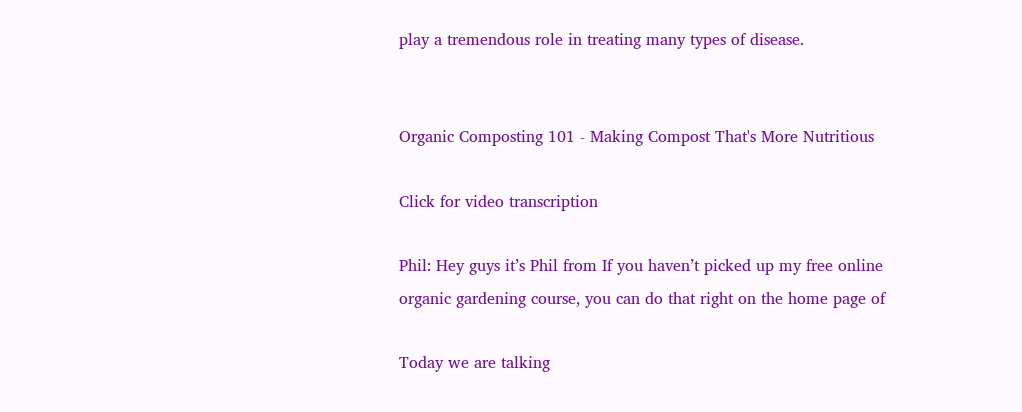play a tremendous role in treating many types of disease.


Organic Composting 101 - Making Compost That's More Nutritious

Click for video transcription

Phil: Hey guys it’s Phil from If you haven’t picked up my free online organic gardening course, you can do that right on the home page of

Today we are talking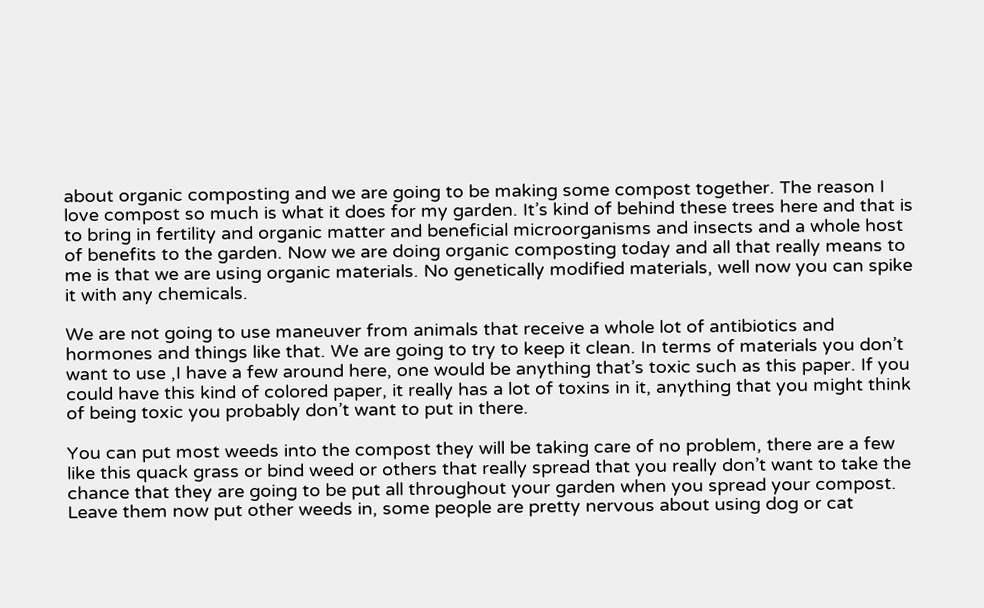about organic composting and we are going to be making some compost together. The reason I love compost so much is what it does for my garden. It’s kind of behind these trees here and that is to bring in fertility and organic matter and beneficial microorganisms and insects and a whole host of benefits to the garden. Now we are doing organic composting today and all that really means to me is that we are using organic materials. No genetically modified materials, well now you can spike it with any chemicals.

We are not going to use maneuver from animals that receive a whole lot of antibiotics and hormones and things like that. We are going to try to keep it clean. In terms of materials you don’t want to use ,I have a few around here, one would be anything that’s toxic such as this paper. If you could have this kind of colored paper, it really has a lot of toxins in it, anything that you might think of being toxic you probably don’t want to put in there.

You can put most weeds into the compost they will be taking care of no problem, there are a few like this quack grass or bind weed or others that really spread that you really don’t want to take the chance that they are going to be put all throughout your garden when you spread your compost. Leave them now put other weeds in, some people are pretty nervous about using dog or cat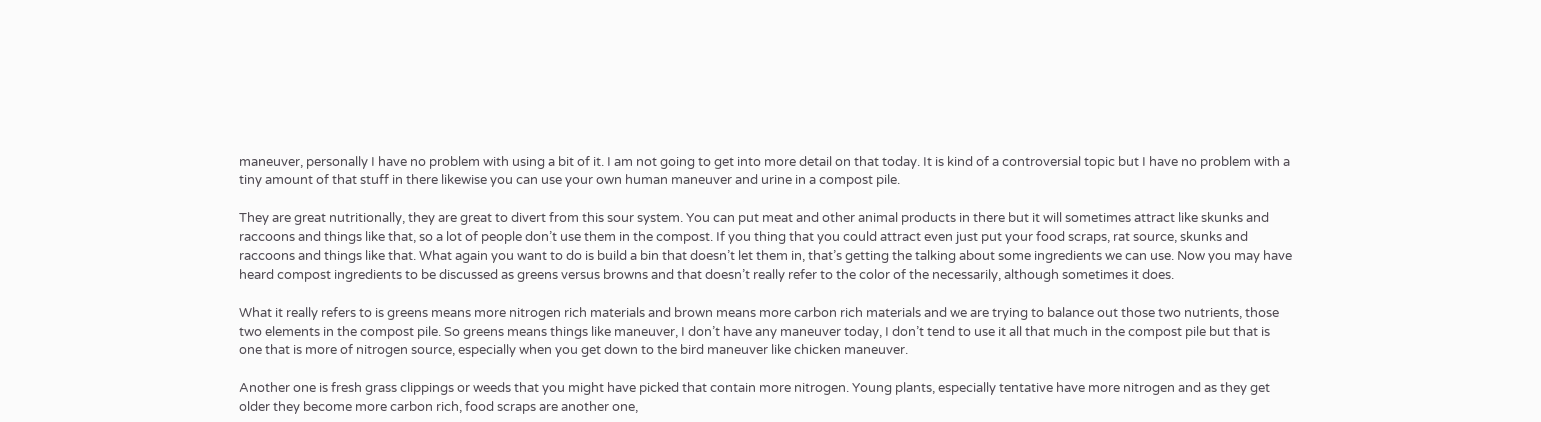maneuver, personally I have no problem with using a bit of it. I am not going to get into more detail on that today. It is kind of a controversial topic but I have no problem with a tiny amount of that stuff in there likewise you can use your own human maneuver and urine in a compost pile.

They are great nutritionally, they are great to divert from this sour system. You can put meat and other animal products in there but it will sometimes attract like skunks and raccoons and things like that, so a lot of people don’t use them in the compost. If you thing that you could attract even just put your food scraps, rat source, skunks and raccoons and things like that. What again you want to do is build a bin that doesn’t let them in, that’s getting the talking about some ingredients we can use. Now you may have heard compost ingredients to be discussed as greens versus browns and that doesn’t really refer to the color of the necessarily, although sometimes it does.

What it really refers to is greens means more nitrogen rich materials and brown means more carbon rich materials and we are trying to balance out those two nutrients, those two elements in the compost pile. So greens means things like maneuver, I don’t have any maneuver today, I don’t tend to use it all that much in the compost pile but that is one that is more of nitrogen source, especially when you get down to the bird maneuver like chicken maneuver.

Another one is fresh grass clippings or weeds that you might have picked that contain more nitrogen. Young plants, especially tentative have more nitrogen and as they get older they become more carbon rich, food scraps are another one,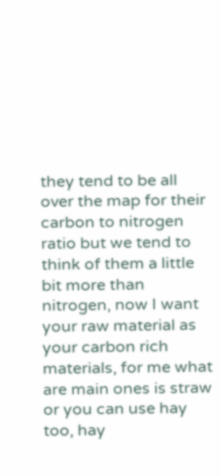they tend to be all over the map for their carbon to nitrogen ratio but we tend to think of them a little bit more than nitrogen, now I want your raw material as your carbon rich materials, for me what are main ones is straw or you can use hay too, hay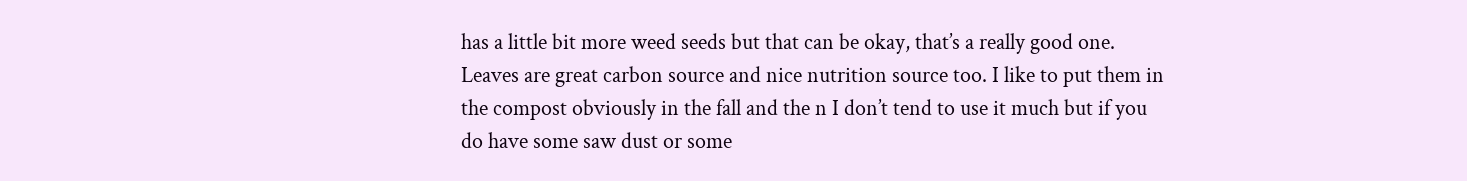has a little bit more weed seeds but that can be okay, that’s a really good one. Leaves are great carbon source and nice nutrition source too. I like to put them in the compost obviously in the fall and the n I don’t tend to use it much but if you do have some saw dust or some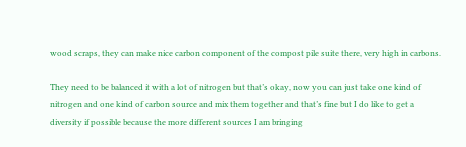wood scraps, they can make nice carbon component of the compost pile suite there, very high in carbons.

They need to be balanced it with a lot of nitrogen but that’s okay, now you can just take one kind of nitrogen and one kind of carbon source and mix them together and that’s fine but I do like to get a diversity if possible because the more different sources I am bringing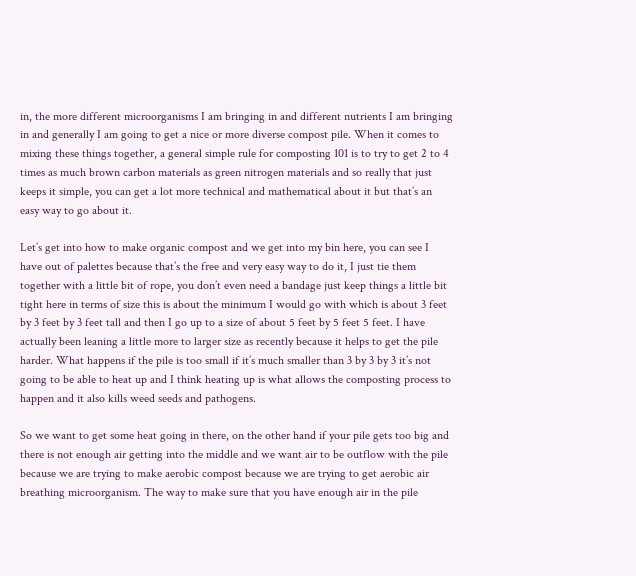in, the more different microorganisms I am bringing in and different nutrients I am bringing in and generally I am going to get a nice or more diverse compost pile. When it comes to mixing these things together, a general simple rule for composting 101 is to try to get 2 to 4 times as much brown carbon materials as green nitrogen materials and so really that just keeps it simple, you can get a lot more technical and mathematical about it but that’s an easy way to go about it.

Let’s get into how to make organic compost and we get into my bin here, you can see I have out of palettes because that’s the free and very easy way to do it, I just tie them together with a little bit of rope, you don’t even need a bandage just keep things a little bit tight here in terms of size this is about the minimum I would go with which is about 3 feet by 3 feet by 3 feet tall and then I go up to a size of about 5 feet by 5 feet 5 feet. I have actually been leaning a little more to larger size as recently because it helps to get the pile harder. What happens if the pile is too small if it’s much smaller than 3 by 3 by 3 it’s not going to be able to heat up and I think heating up is what allows the composting process to happen and it also kills weed seeds and pathogens.

So we want to get some heat going in there, on the other hand if your pile gets too big and there is not enough air getting into the middle and we want air to be outflow with the pile because we are trying to make aerobic compost because we are trying to get aerobic air breathing microorganism. The way to make sure that you have enough air in the pile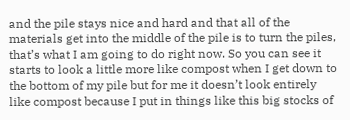and the pile stays nice and hard and that all of the materials get into the middle of the pile is to turn the piles, that’s what I am going to do right now. So you can see it starts to look a little more like compost when I get down to the bottom of my pile but for me it doesn’t look entirely like compost because I put in things like this big stocks of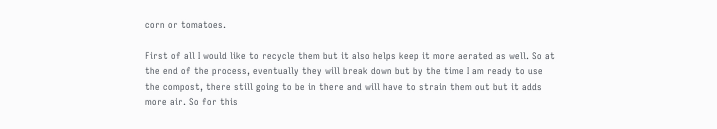corn or tomatoes.

First of all I would like to recycle them but it also helps keep it more aerated as well. So at the end of the process, eventually they will break down but by the time I am ready to use the compost, there still going to be in there and will have to strain them out but it adds more air. So for this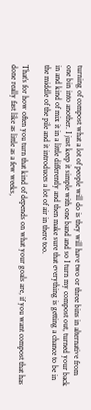turning of compost what a lot of people will do is they will have two or three bins in alternative from one bin into another. I just keep it simple with one band and so I turn my compost out, turned your back in and kind of mix it in a little differently and then make sure that everything is getting a chance to be in the middle of the pile and it introduces a lot of air in there too.

That’s for how often you turn that kind of depends on what your goals are, if you want compost that has done really fast like as little as a few weeks,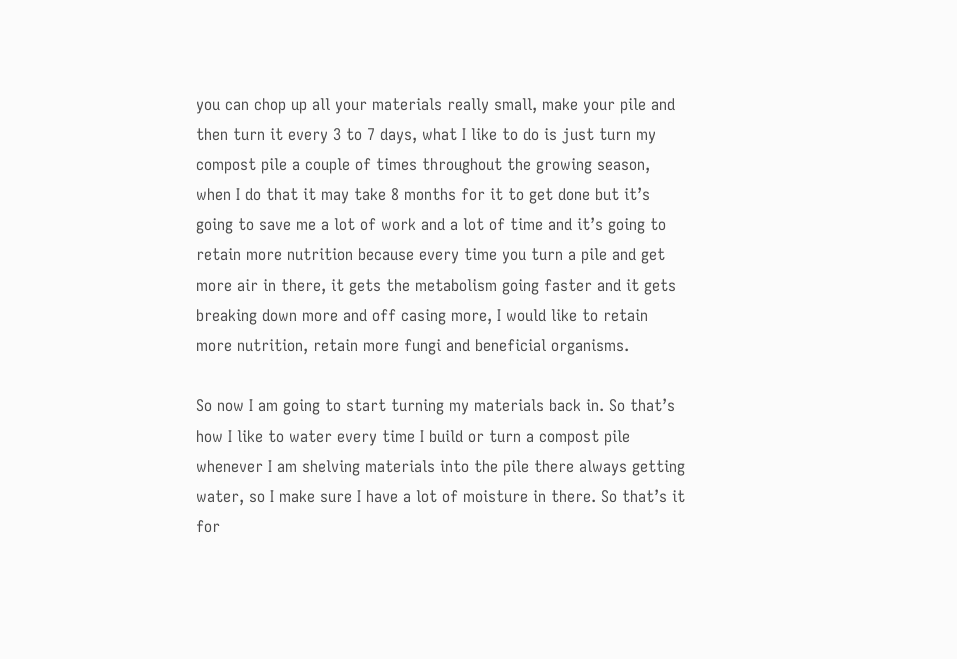you can chop up all your materials really small, make your pile and then turn it every 3 to 7 days, what I like to do is just turn my compost pile a couple of times throughout the growing season, when I do that it may take 8 months for it to get done but it’s going to save me a lot of work and a lot of time and it’s going to retain more nutrition because every time you turn a pile and get more air in there, it gets the metabolism going faster and it gets breaking down more and off casing more, I would like to retain more nutrition, retain more fungi and beneficial organisms.

So now I am going to start turning my materials back in. So that’s how I like to water every time I build or turn a compost pile whenever I am shelving materials into the pile there always getting water, so I make sure I have a lot of moisture in there. So that’s it for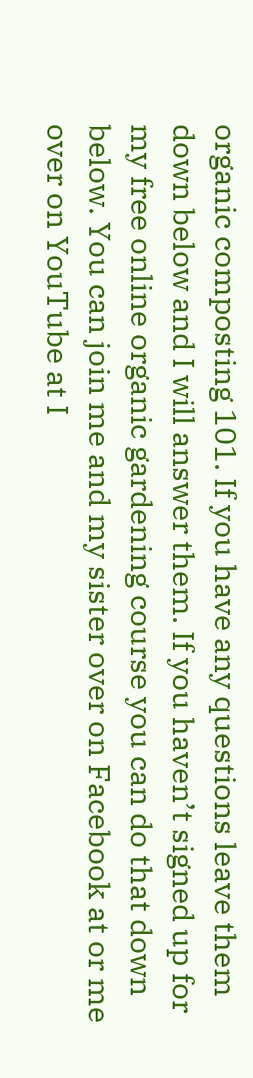organic composting 101. If you have any questions leave them down below and I will answer them. If you haven’t signed up for my free online organic gardening course you can do that down below. You can join me and my sister over on Facebook at or me over on YouTube at I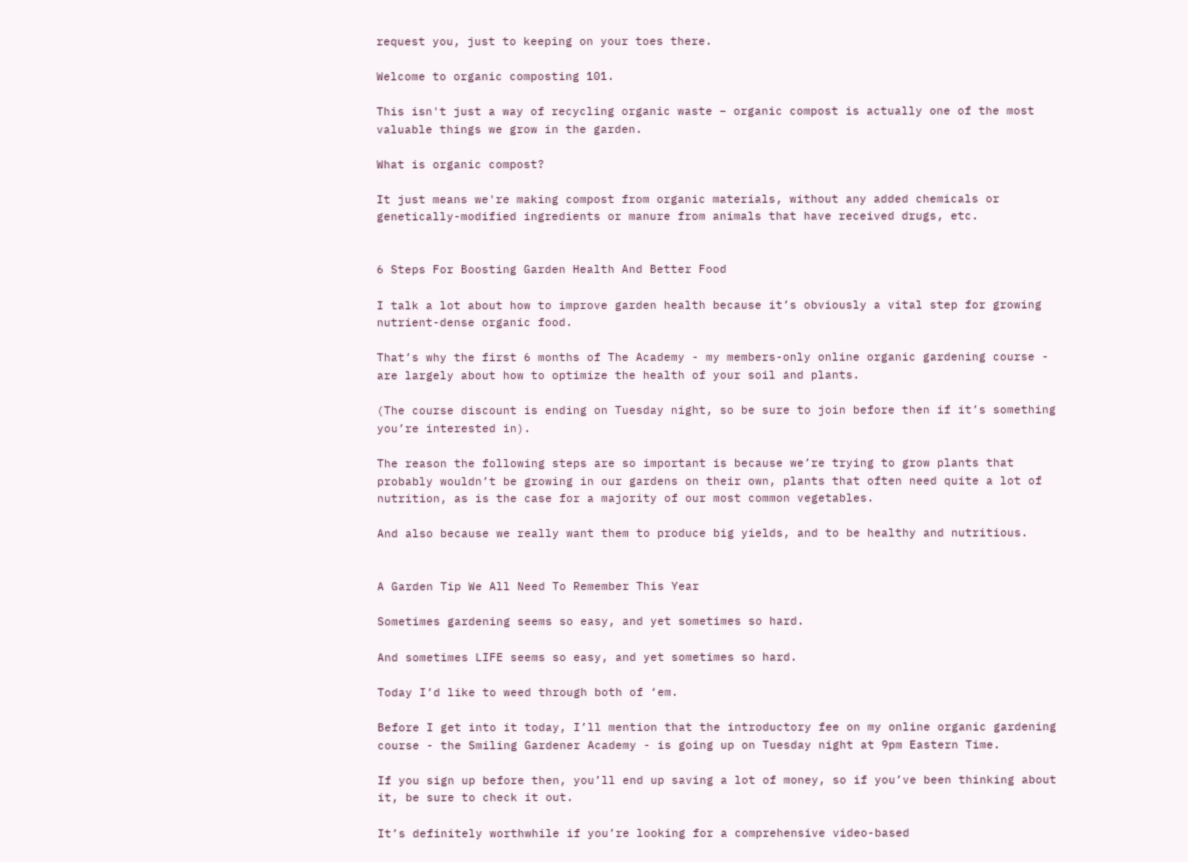request you, just to keeping on your toes there.

Welcome to organic composting 101.

This isn't just a way of recycling organic waste – organic compost is actually one of the most valuable things we grow in the garden.

What is organic compost?

It just means we're making compost from organic materials, without any added chemicals or genetically-modified ingredients or manure from animals that have received drugs, etc.


6 Steps For Boosting Garden Health And Better Food

I talk a lot about how to improve garden health because it’s obviously a vital step for growing nutrient-dense organic food.

That’s why the first 6 months of The Academy - my members-only online organic gardening course - are largely about how to optimize the health of your soil and plants.

(The course discount is ending on Tuesday night, so be sure to join before then if it’s something you’re interested in).

The reason the following steps are so important is because we’re trying to grow plants that probably wouldn’t be growing in our gardens on their own, plants that often need quite a lot of nutrition, as is the case for a majority of our most common vegetables.

And also because we really want them to produce big yields, and to be healthy and nutritious.


A Garden Tip We All Need To Remember This Year

Sometimes gardening seems so easy, and yet sometimes so hard.

And sometimes LIFE seems so easy, and yet sometimes so hard.

Today I’d like to weed through both of ‘em.

Before I get into it today, I’ll mention that the introductory fee on my online organic gardening course - the Smiling Gardener Academy - is going up on Tuesday night at 9pm Eastern Time.

If you sign up before then, you’ll end up saving a lot of money, so if you’ve been thinking about it, be sure to check it out.

It’s definitely worthwhile if you’re looking for a comprehensive video-based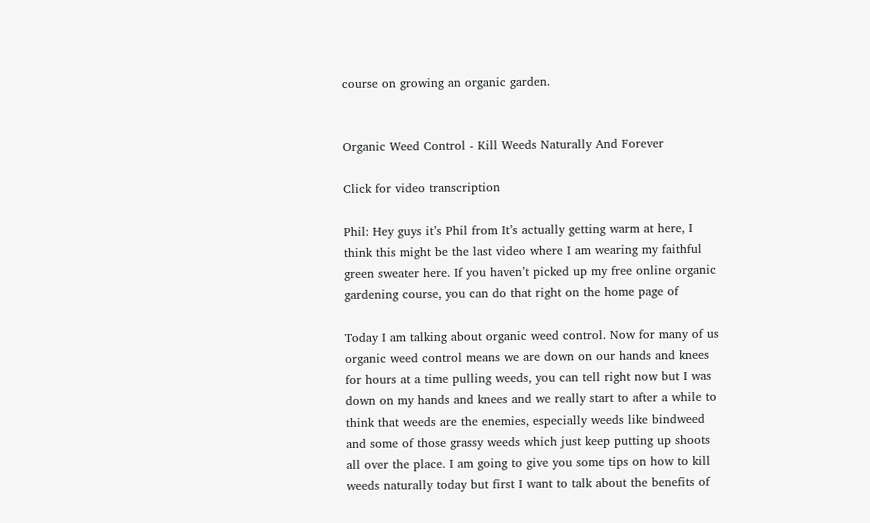course on growing an organic garden.


Organic Weed Control - Kill Weeds Naturally And Forever

Click for video transcription

Phil: Hey guys it’s Phil from It’s actually getting warm at here, I think this might be the last video where I am wearing my faithful green sweater here. If you haven’t picked up my free online organic gardening course, you can do that right on the home page of

Today I am talking about organic weed control. Now for many of us organic weed control means we are down on our hands and knees for hours at a time pulling weeds, you can tell right now but I was down on my hands and knees and we really start to after a while to think that weeds are the enemies, especially weeds like bindweed and some of those grassy weeds which just keep putting up shoots all over the place. I am going to give you some tips on how to kill weeds naturally today but first I want to talk about the benefits of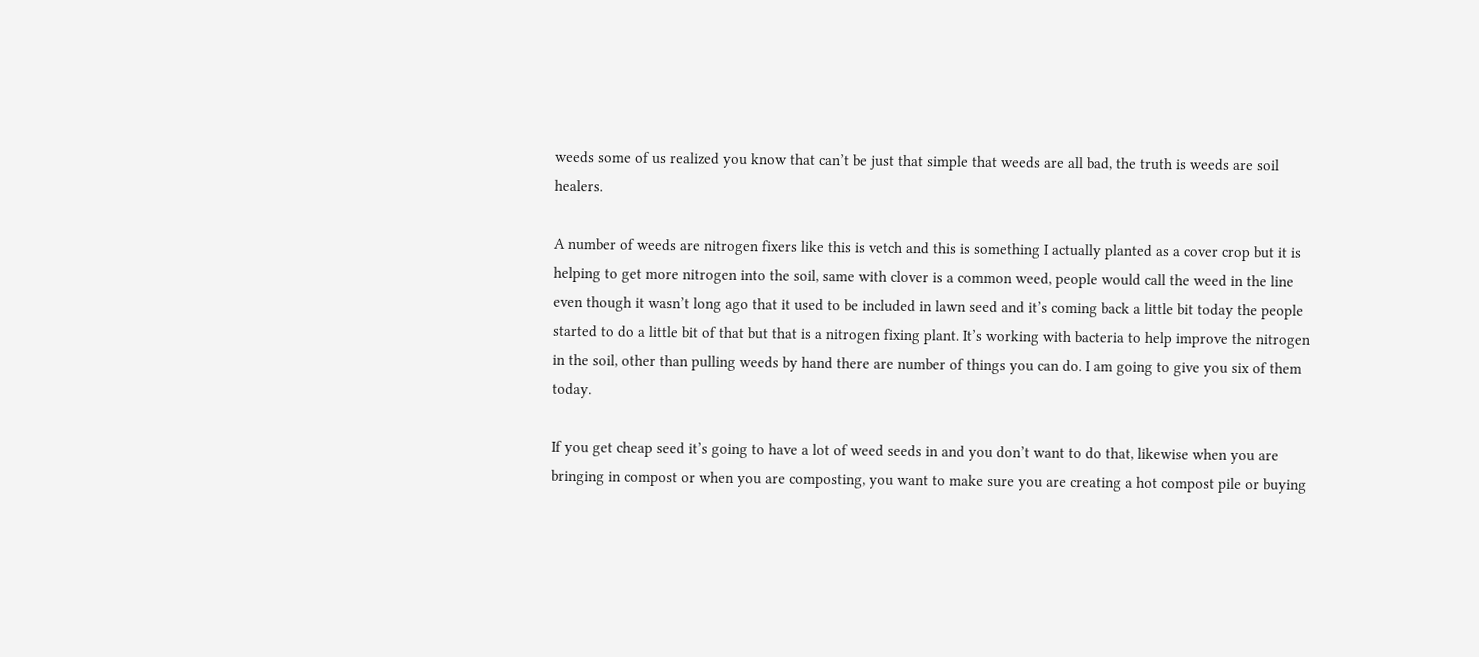weeds some of us realized you know that can’t be just that simple that weeds are all bad, the truth is weeds are soil healers.

A number of weeds are nitrogen fixers like this is vetch and this is something I actually planted as a cover crop but it is helping to get more nitrogen into the soil, same with clover is a common weed, people would call the weed in the line even though it wasn’t long ago that it used to be included in lawn seed and it’s coming back a little bit today the people started to do a little bit of that but that is a nitrogen fixing plant. It’s working with bacteria to help improve the nitrogen in the soil, other than pulling weeds by hand there are number of things you can do. I am going to give you six of them today.

If you get cheap seed it’s going to have a lot of weed seeds in and you don’t want to do that, likewise when you are bringing in compost or when you are composting, you want to make sure you are creating a hot compost pile or buying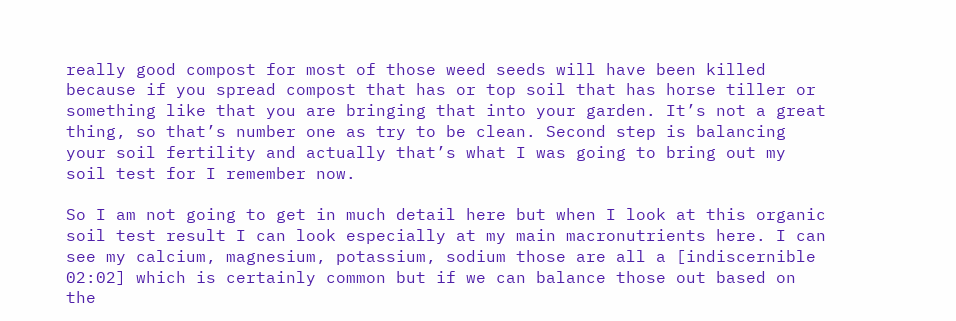really good compost for most of those weed seeds will have been killed because if you spread compost that has or top soil that has horse tiller or something like that you are bringing that into your garden. It’s not a great thing, so that’s number one as try to be clean. Second step is balancing your soil fertility and actually that’s what I was going to bring out my soil test for I remember now.

So I am not going to get in much detail here but when I look at this organic soil test result I can look especially at my main macronutrients here. I can see my calcium, magnesium, potassium, sodium those are all a [indiscernible 02:02] which is certainly common but if we can balance those out based on the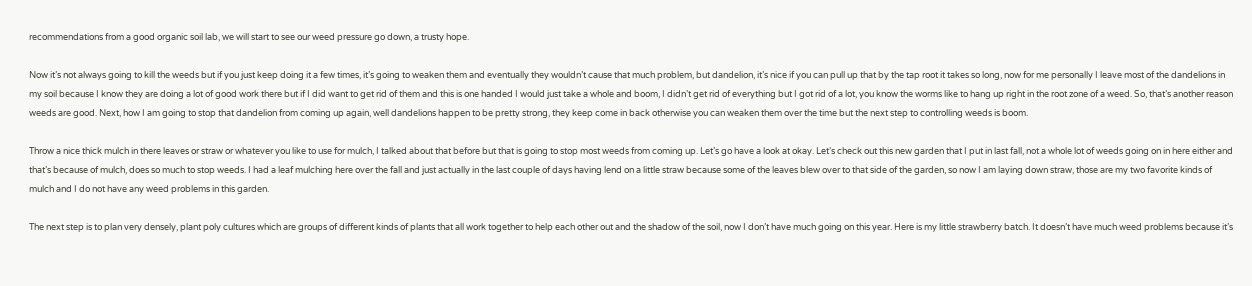recommendations from a good organic soil lab, we will start to see our weed pressure go down, a trusty hope.

Now it’s not always going to kill the weeds but if you just keep doing it a few times, it’s going to weaken them and eventually they wouldn’t cause that much problem, but dandelion, it’s nice if you can pull up that by the tap root it takes so long, now for me personally I leave most of the dandelions in my soil because I know they are doing a lot of good work there but if I did want to get rid of them and this is one handed I would just take a whole and boom, I didn’t get rid of everything but I got rid of a lot, you know the worms like to hang up right in the root zone of a weed. So, that’s another reason weeds are good. Next, how I am going to stop that dandelion from coming up again, well dandelions happen to be pretty strong, they keep come in back otherwise you can weaken them over the time but the next step to controlling weeds is boom.

Throw a nice thick mulch in there leaves or straw or whatever you like to use for mulch, I talked about that before but that is going to stop most weeds from coming up. Let’s go have a look at okay. Let’s check out this new garden that I put in last fall, not a whole lot of weeds going on in here either and that’s because of mulch, does so much to stop weeds. I had a leaf mulching here over the fall and just actually in the last couple of days having lend on a little straw because some of the leaves blew over to that side of the garden, so now I am laying down straw, those are my two favorite kinds of mulch and I do not have any weed problems in this garden.

The next step is to plan very densely, plant poly cultures which are groups of different kinds of plants that all work together to help each other out and the shadow of the soil, now I don’t have much going on this year. Here is my little strawberry batch. It doesn’t have much weed problems because it’s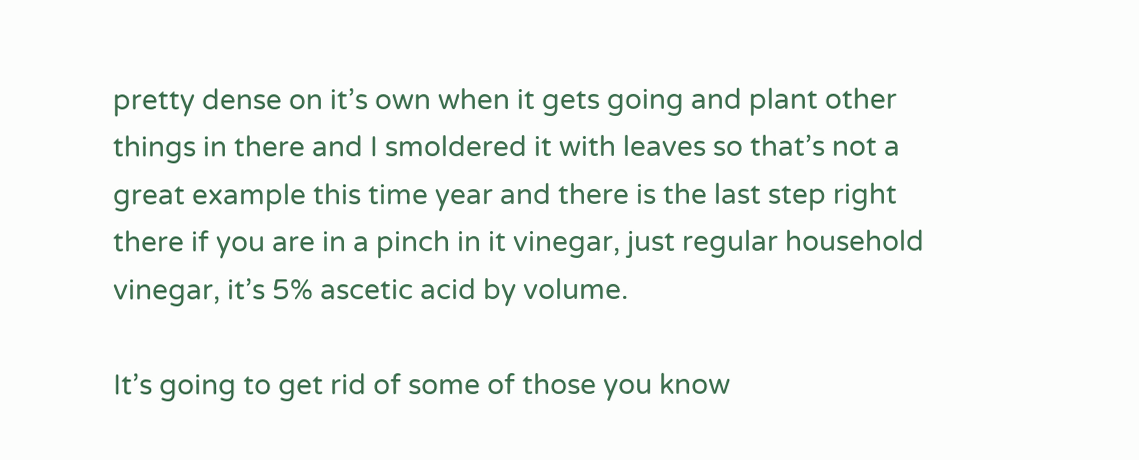pretty dense on it’s own when it gets going and plant other things in there and I smoldered it with leaves so that’s not a great example this time year and there is the last step right there if you are in a pinch in it vinegar, just regular household vinegar, it’s 5% ascetic acid by volume.

It’s going to get rid of some of those you know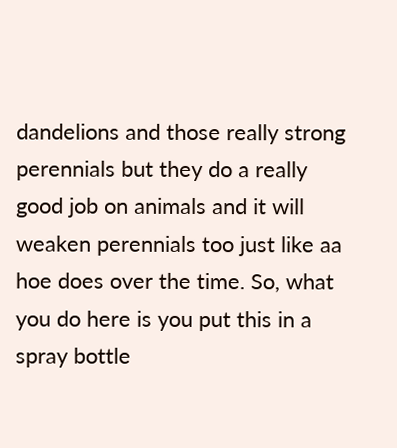dandelions and those really strong perennials but they do a really good job on animals and it will weaken perennials too just like aa hoe does over the time. So, what you do here is you put this in a spray bottle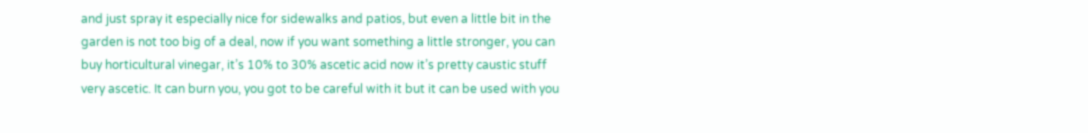and just spray it especially nice for sidewalks and patios, but even a little bit in the garden is not too big of a deal, now if you want something a little stronger, you can buy horticultural vinegar, it’s 10% to 30% ascetic acid now it’s pretty caustic stuff very ascetic. It can burn you, you got to be careful with it but it can be used with you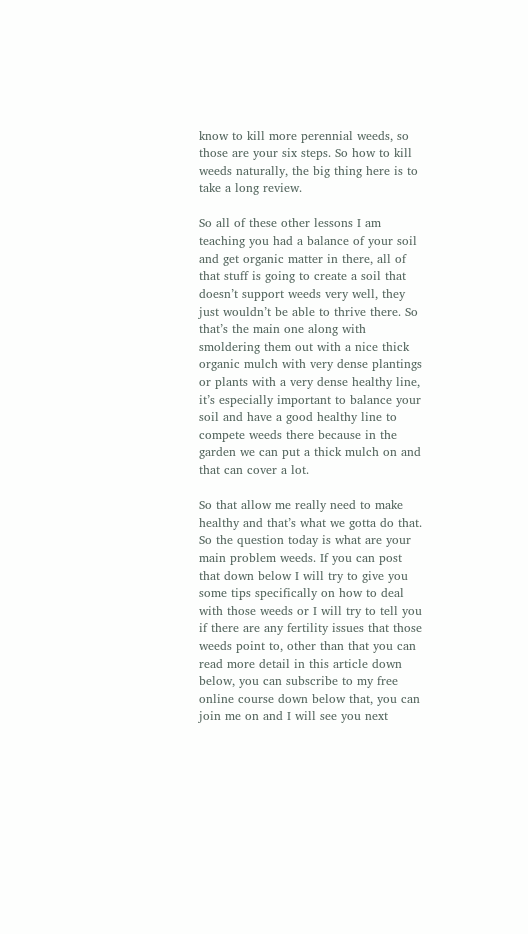know to kill more perennial weeds, so those are your six steps. So how to kill weeds naturally, the big thing here is to take a long review.

So all of these other lessons I am teaching you had a balance of your soil and get organic matter in there, all of that stuff is going to create a soil that doesn’t support weeds very well, they just wouldn’t be able to thrive there. So that’s the main one along with smoldering them out with a nice thick organic mulch with very dense plantings or plants with a very dense healthy line, it’s especially important to balance your soil and have a good healthy line to compete weeds there because in the garden we can put a thick mulch on and that can cover a lot.

So that allow me really need to make healthy and that’s what we gotta do that. So the question today is what are your main problem weeds. If you can post that down below I will try to give you some tips specifically on how to deal with those weeds or I will try to tell you if there are any fertility issues that those weeds point to, other than that you can read more detail in this article down below, you can subscribe to my free online course down below that, you can join me on and I will see you next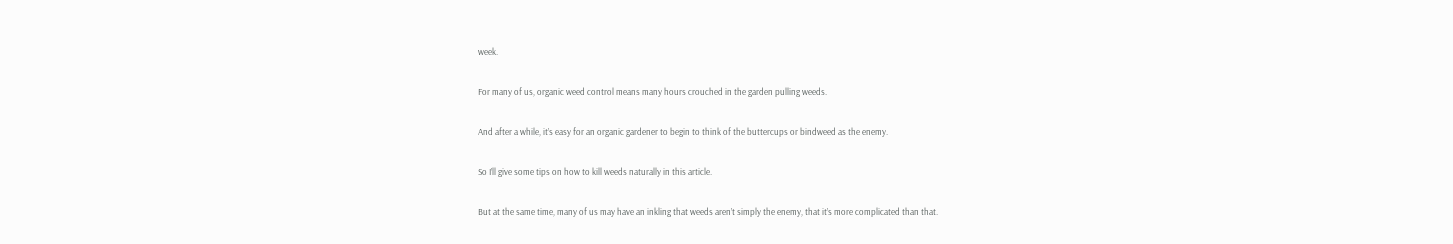week.

For many of us, organic weed control means many hours crouched in the garden pulling weeds.

And after a while, it’s easy for an organic gardener to begin to think of the buttercups or bindweed as the enemy.

So I’ll give some tips on how to kill weeds naturally in this article.

But at the same time, many of us may have an inkling that weeds aren’t simply the enemy, that it’s more complicated than that.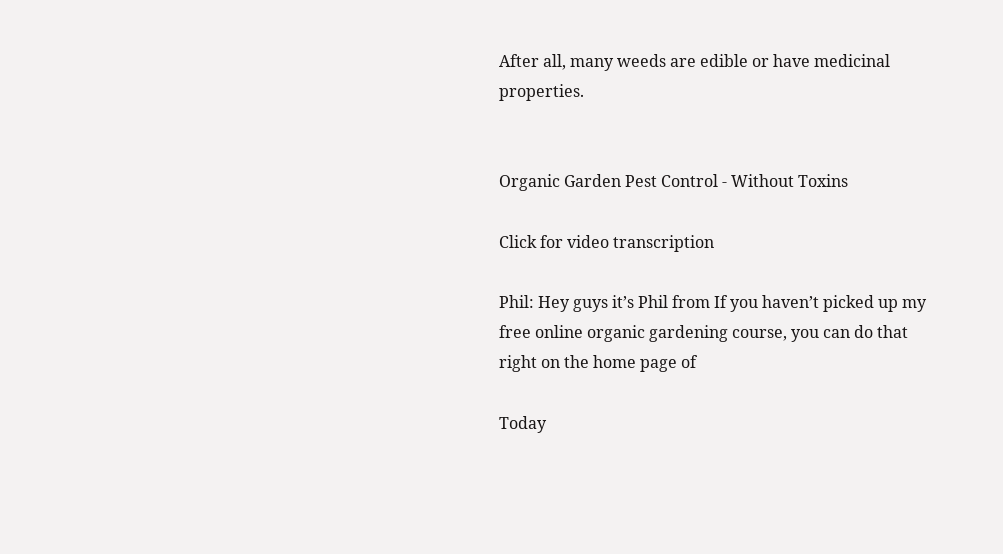After all, many weeds are edible or have medicinal properties.


Organic Garden Pest Control - Without Toxins

Click for video transcription

Phil: Hey guys it’s Phil from If you haven’t picked up my free online organic gardening course, you can do that right on the home page of

Today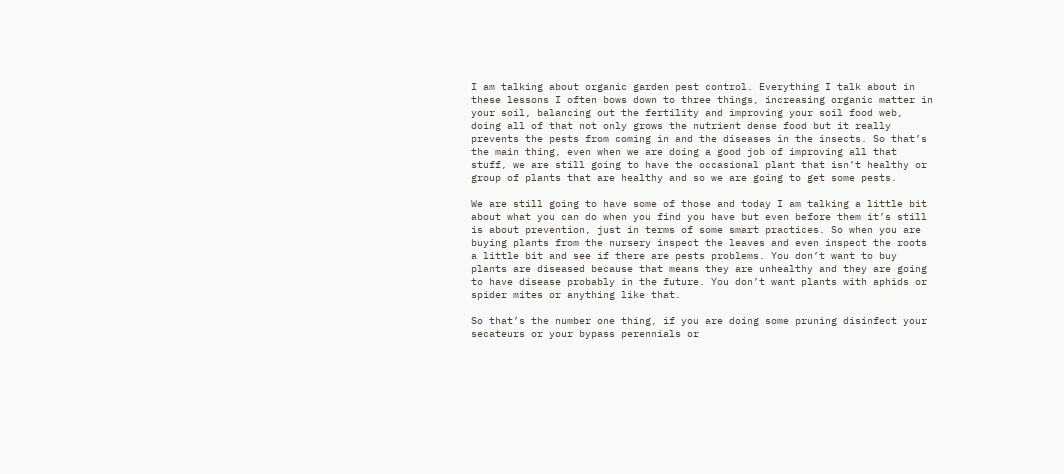I am talking about organic garden pest control. Everything I talk about in these lessons I often bows down to three things, increasing organic matter in your soil, balancing out the fertility and improving your soil food web, doing all of that not only grows the nutrient dense food but it really prevents the pests from coming in and the diseases in the insects. So that’s the main thing, even when we are doing a good job of improving all that stuff, we are still going to have the occasional plant that isn’t healthy or group of plants that are healthy and so we are going to get some pests.

We are still going to have some of those and today I am talking a little bit about what you can do when you find you have but even before them it’s still is about prevention, just in terms of some smart practices. So when you are buying plants from the nursery inspect the leaves and even inspect the roots a little bit and see if there are pests problems. You don’t want to buy plants are diseased because that means they are unhealthy and they are going to have disease probably in the future. You don’t want plants with aphids or spider mites or anything like that.

So that’s the number one thing, if you are doing some pruning disinfect your secateurs or your bypass perennials or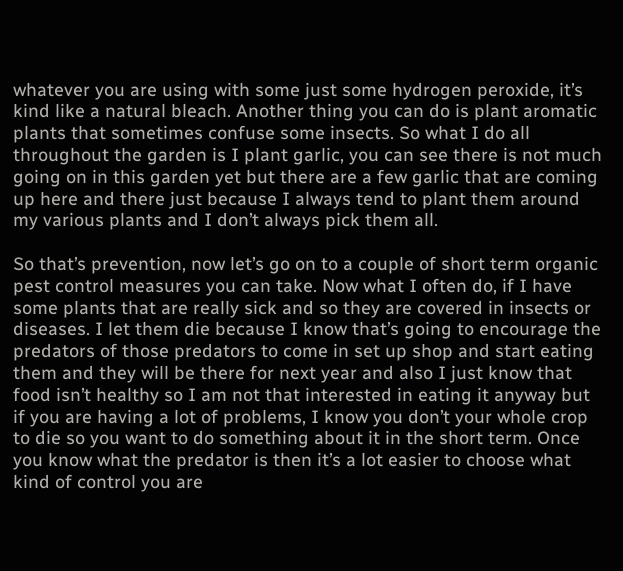whatever you are using with some just some hydrogen peroxide, it’s kind like a natural bleach. Another thing you can do is plant aromatic plants that sometimes confuse some insects. So what I do all throughout the garden is I plant garlic, you can see there is not much going on in this garden yet but there are a few garlic that are coming up here and there just because I always tend to plant them around my various plants and I don’t always pick them all.

So that’s prevention, now let’s go on to a couple of short term organic pest control measures you can take. Now what I often do, if I have some plants that are really sick and so they are covered in insects or diseases. I let them die because I know that’s going to encourage the predators of those predators to come in set up shop and start eating them and they will be there for next year and also I just know that food isn’t healthy so I am not that interested in eating it anyway but if you are having a lot of problems, I know you don’t your whole crop to die so you want to do something about it in the short term. Once you know what the predator is then it’s a lot easier to choose what kind of control you are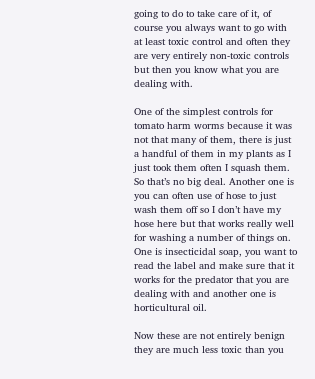going to do to take care of it, of course you always want to go with at least toxic control and often they are very entirely non-toxic controls but then you know what you are dealing with.

One of the simplest controls for tomato harm worms because it was not that many of them, there is just a handful of them in my plants as I just took them often I squash them. So that’s no big deal. Another one is you can often use of hose to just wash them off so I don’t have my hose here but that works really well for washing a number of things on. One is insecticidal soap, you want to read the label and make sure that it works for the predator that you are dealing with and another one is horticultural oil.

Now these are not entirely benign they are much less toxic than you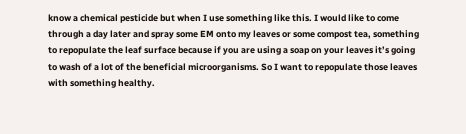know a chemical pesticide but when I use something like this. I would like to come through a day later and spray some EM onto my leaves or some compost tea, something to repopulate the leaf surface because if you are using a soap on your leaves it’s going to wash of a lot of the beneficial microorganisms. So I want to repopulate those leaves with something healthy.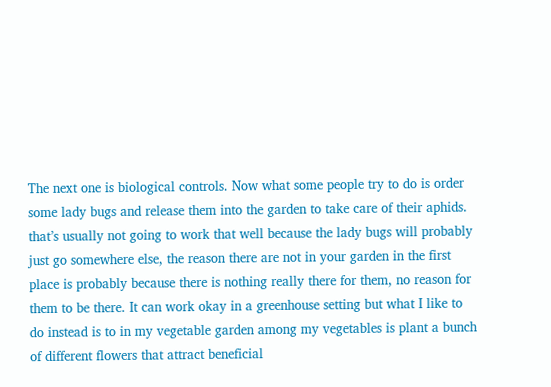The next one is biological controls. Now what some people try to do is order some lady bugs and release them into the garden to take care of their aphids. that’s usually not going to work that well because the lady bugs will probably just go somewhere else, the reason there are not in your garden in the first place is probably because there is nothing really there for them, no reason for them to be there. It can work okay in a greenhouse setting but what I like to do instead is to in my vegetable garden among my vegetables is plant a bunch of different flowers that attract beneficial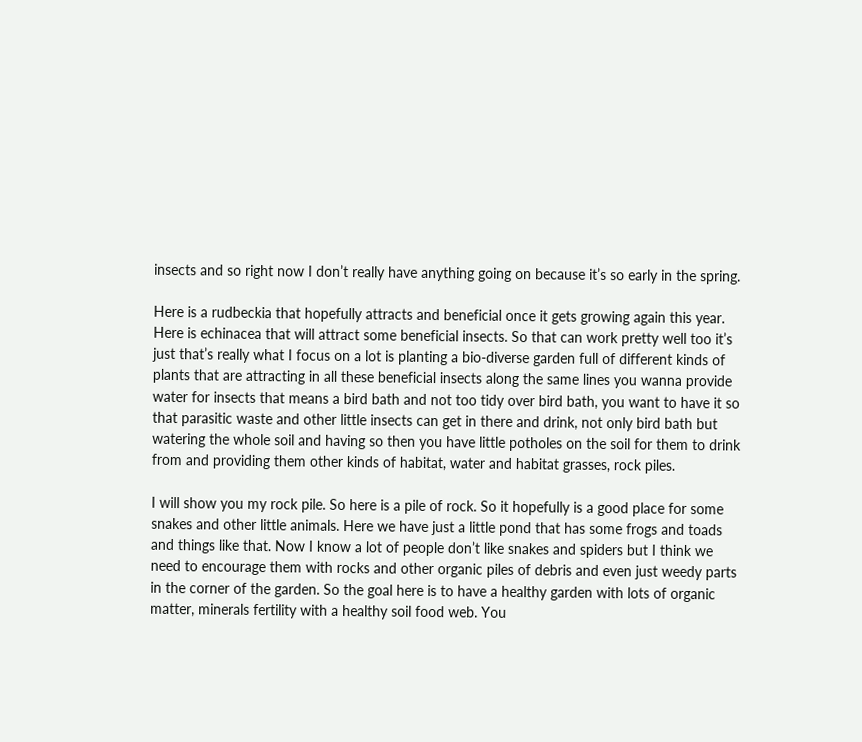insects and so right now I don’t really have anything going on because it’s so early in the spring.

Here is a rudbeckia that hopefully attracts and beneficial once it gets growing again this year. Here is echinacea that will attract some beneficial insects. So that can work pretty well too it’s just that’s really what I focus on a lot is planting a bio-diverse garden full of different kinds of plants that are attracting in all these beneficial insects along the same lines you wanna provide water for insects that means a bird bath and not too tidy over bird bath, you want to have it so that parasitic waste and other little insects can get in there and drink, not only bird bath but watering the whole soil and having so then you have little potholes on the soil for them to drink from and providing them other kinds of habitat, water and habitat grasses, rock piles.

I will show you my rock pile. So here is a pile of rock. So it hopefully is a good place for some snakes and other little animals. Here we have just a little pond that has some frogs and toads and things like that. Now I know a lot of people don’t like snakes and spiders but I think we need to encourage them with rocks and other organic piles of debris and even just weedy parts in the corner of the garden. So the goal here is to have a healthy garden with lots of organic matter, minerals fertility with a healthy soil food web. You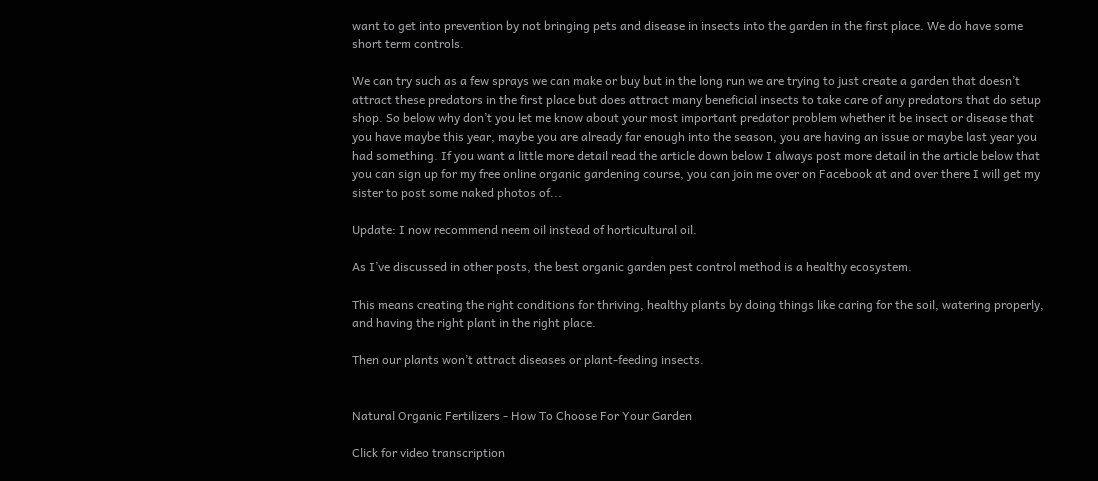want to get into prevention by not bringing pets and disease in insects into the garden in the first place. We do have some short term controls.

We can try such as a few sprays we can make or buy but in the long run we are trying to just create a garden that doesn’t attract these predators in the first place but does attract many beneficial insects to take care of any predators that do setup shop. So below why don’t you let me know about your most important predator problem whether it be insect or disease that you have maybe this year, maybe you are already far enough into the season, you are having an issue or maybe last year you had something. If you want a little more detail read the article down below I always post more detail in the article below that you can sign up for my free online organic gardening course, you can join me over on Facebook at and over there I will get my sister to post some naked photos of...

Update: I now recommend neem oil instead of horticultural oil.

As I’ve discussed in other posts, the best organic garden pest control method is a healthy ecosystem.

This means creating the right conditions for thriving, healthy plants by doing things like caring for the soil, watering properly, and having the right plant in the right place.

Then our plants won’t attract diseases or plant-feeding insects.


Natural Organic Fertilizers - How To Choose For Your Garden

Click for video transcription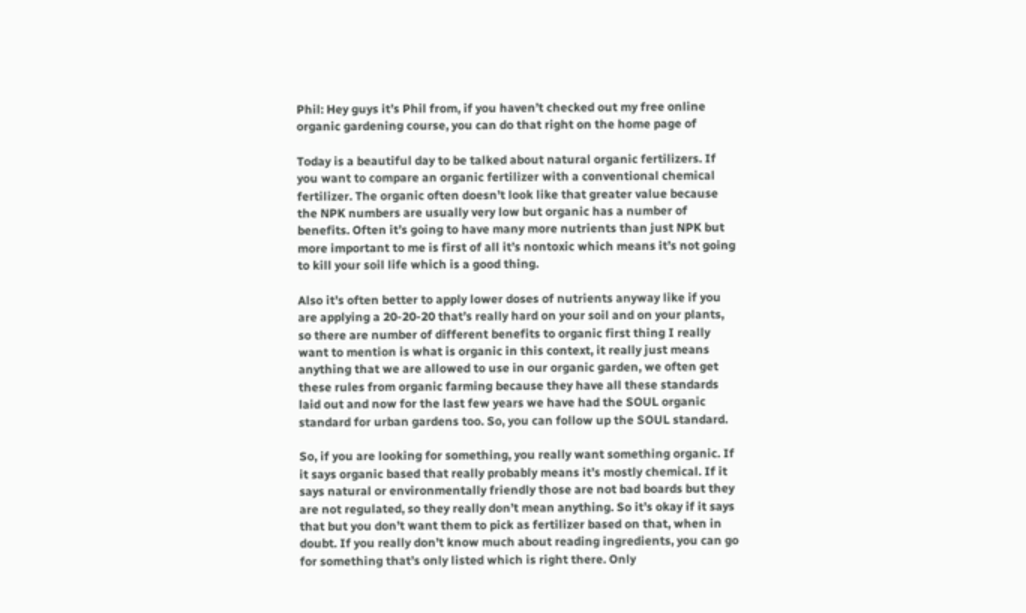Phil: Hey guys it’s Phil from, if you haven’t checked out my free online organic gardening course, you can do that right on the home page of

Today is a beautiful day to be talked about natural organic fertilizers. If you want to compare an organic fertilizer with a conventional chemical fertilizer. The organic often doesn’t look like that greater value because the NPK numbers are usually very low but organic has a number of benefits. Often it’s going to have many more nutrients than just NPK but more important to me is first of all it’s nontoxic which means it’s not going to kill your soil life which is a good thing.

Also it’s often better to apply lower doses of nutrients anyway like if you are applying a 20-20-20 that’s really hard on your soil and on your plants, so there are number of different benefits to organic first thing I really want to mention is what is organic in this context, it really just means anything that we are allowed to use in our organic garden, we often get these rules from organic farming because they have all these standards laid out and now for the last few years we have had the SOUL organic standard for urban gardens too. So, you can follow up the SOUL standard.

So, if you are looking for something, you really want something organic. If it says organic based that really probably means it’s mostly chemical. If it says natural or environmentally friendly those are not bad boards but they are not regulated, so they really don’t mean anything. So it’s okay if it says that but you don’t want them to pick as fertilizer based on that, when in doubt. If you really don’t know much about reading ingredients, you can go for something that’s only listed which is right there. Only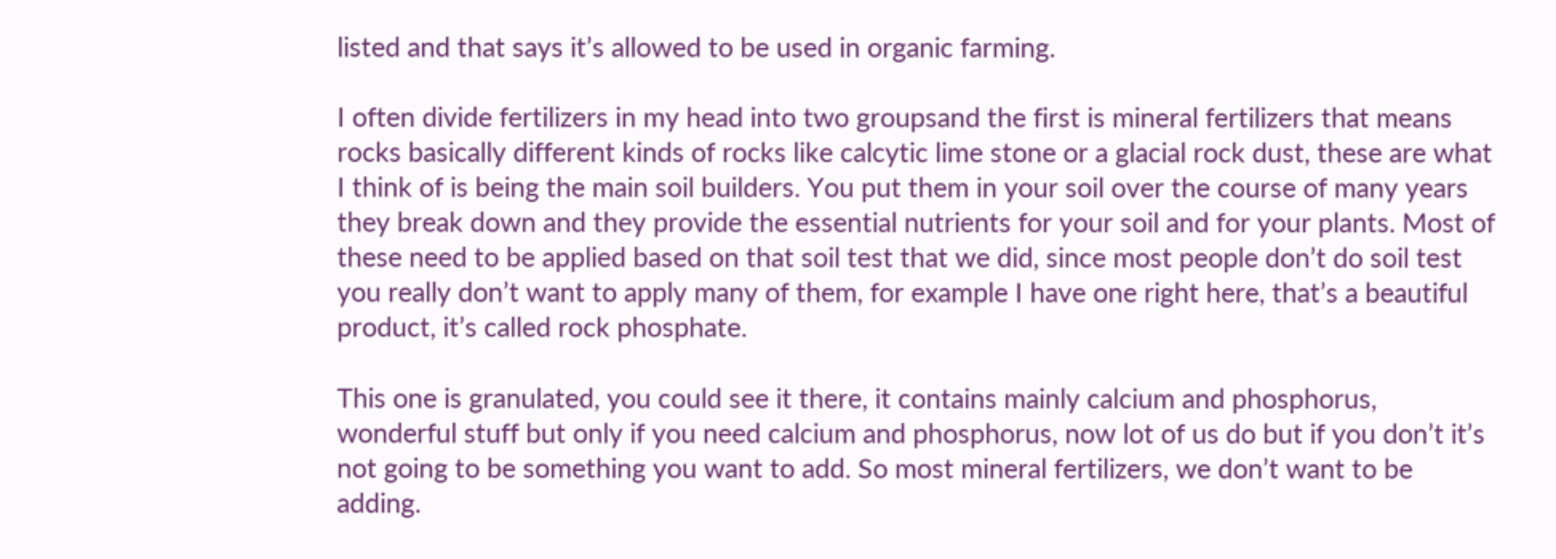listed and that says it’s allowed to be used in organic farming.

I often divide fertilizers in my head into two groupsand the first is mineral fertilizers that means rocks basically different kinds of rocks like calcytic lime stone or a glacial rock dust, these are what I think of is being the main soil builders. You put them in your soil over the course of many years they break down and they provide the essential nutrients for your soil and for your plants. Most of these need to be applied based on that soil test that we did, since most people don’t do soil test you really don’t want to apply many of them, for example I have one right here, that’s a beautiful product, it’s called rock phosphate.

This one is granulated, you could see it there, it contains mainly calcium and phosphorus, wonderful stuff but only if you need calcium and phosphorus, now lot of us do but if you don’t it’s not going to be something you want to add. So most mineral fertilizers, we don’t want to be adding.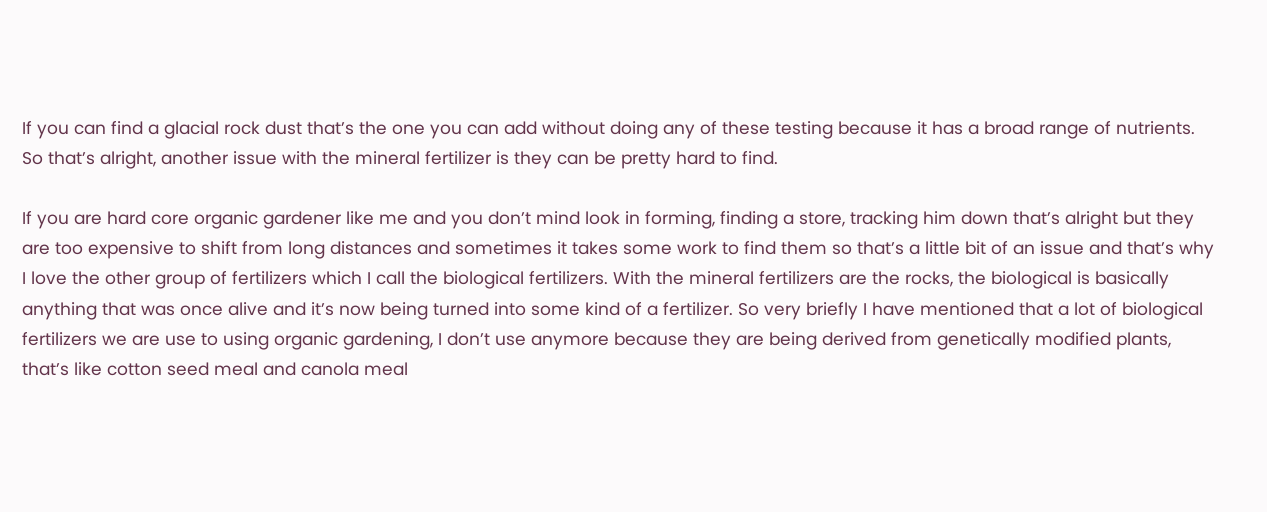If you can find a glacial rock dust that’s the one you can add without doing any of these testing because it has a broad range of nutrients. So that’s alright, another issue with the mineral fertilizer is they can be pretty hard to find.

If you are hard core organic gardener like me and you don’t mind look in forming, finding a store, tracking him down that’s alright but they are too expensive to shift from long distances and sometimes it takes some work to find them so that’s a little bit of an issue and that’s why I love the other group of fertilizers which I call the biological fertilizers. With the mineral fertilizers are the rocks, the biological is basically anything that was once alive and it’s now being turned into some kind of a fertilizer. So very briefly I have mentioned that a lot of biological fertilizers we are use to using organic gardening, I don’t use anymore because they are being derived from genetically modified plants, that’s like cotton seed meal and canola meal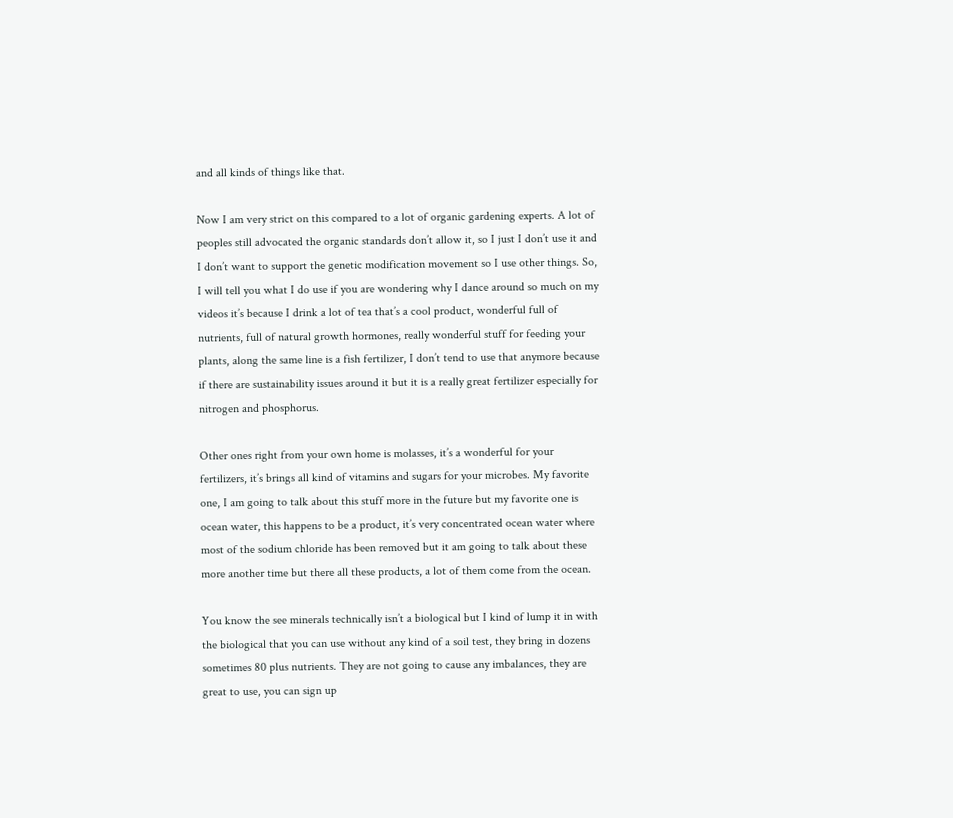and all kinds of things like that.

Now I am very strict on this compared to a lot of organic gardening experts. A lot of peoples still advocated the organic standards don’t allow it, so I just I don’t use it and I don’t want to support the genetic modification movement so I use other things. So, I will tell you what I do use if you are wondering why I dance around so much on my videos it’s because I drink a lot of tea that’s a cool product, wonderful full of nutrients, full of natural growth hormones, really wonderful stuff for feeding your plants, along the same line is a fish fertilizer, I don’t tend to use that anymore because if there are sustainability issues around it but it is a really great fertilizer especially for nitrogen and phosphorus.

Other ones right from your own home is molasses, it’s a wonderful for your fertilizers, it’s brings all kind of vitamins and sugars for your microbes. My favorite one, I am going to talk about this stuff more in the future but my favorite one is ocean water, this happens to be a product, it’s very concentrated ocean water where most of the sodium chloride has been removed but it am going to talk about these more another time but there all these products, a lot of them come from the ocean.

You know the see minerals technically isn’t a biological but I kind of lump it in with the biological that you can use without any kind of a soil test, they bring in dozens sometimes 80 plus nutrients. They are not going to cause any imbalances, they are great to use, you can sign up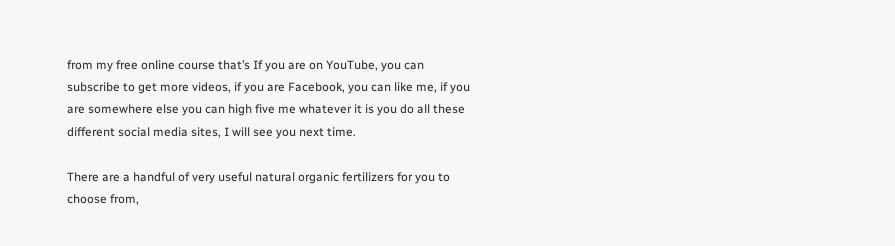from my free online course that’s If you are on YouTube, you can subscribe to get more videos, if you are Facebook, you can like me, if you are somewhere else you can high five me whatever it is you do all these different social media sites, I will see you next time.

There are a handful of very useful natural organic fertilizers for you to choose from,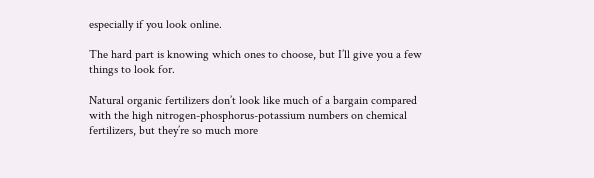especially if you look online.

The hard part is knowing which ones to choose, but I’ll give you a few things to look for.

Natural organic fertilizers don’t look like much of a bargain compared with the high nitrogen-phosphorus-potassium numbers on chemical fertilizers, but they’re so much more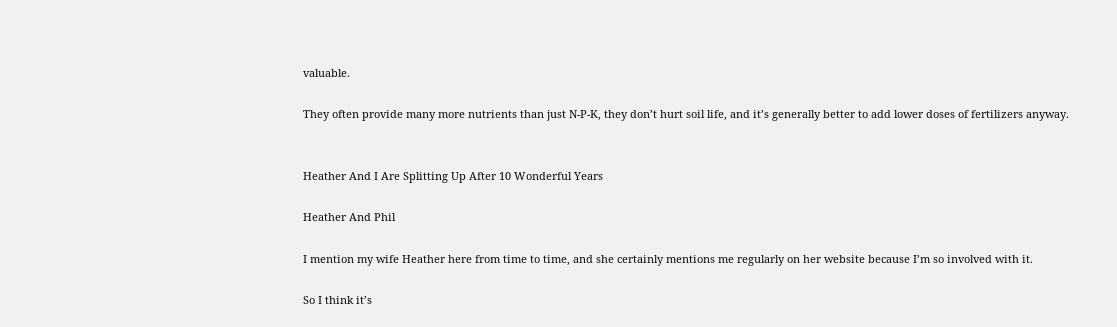valuable.

They often provide many more nutrients than just N-P-K, they don’t hurt soil life, and it’s generally better to add lower doses of fertilizers anyway.


Heather And I Are Splitting Up After 10 Wonderful Years

Heather And Phil

I mention my wife Heather here from time to time, and she certainly mentions me regularly on her website because I’m so involved with it.

So I think it’s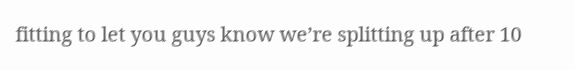fitting to let you guys know we’re splitting up after 10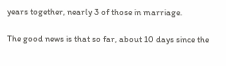years together, nearly 3 of those in marriage.

The good news is that so far, about 10 days since the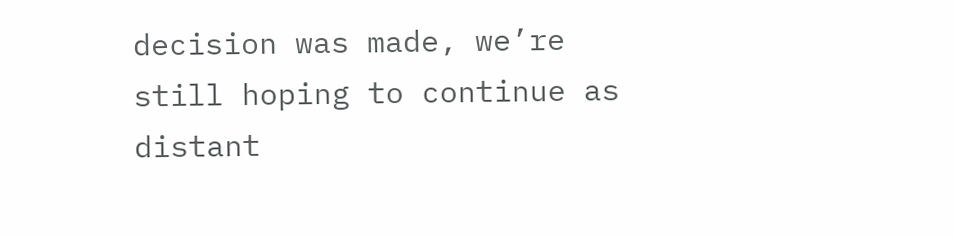decision was made, we’re still hoping to continue as distant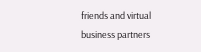friends and virtual business partners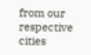from our respective cities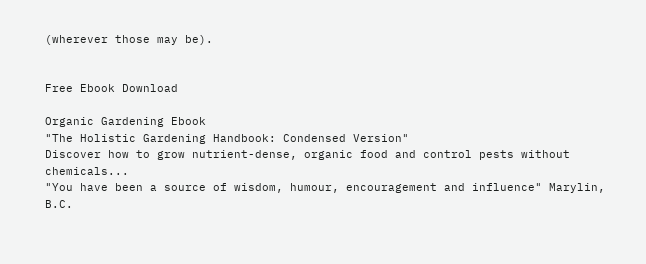(wherever those may be).


Free Ebook Download

Organic Gardening Ebook
"The Holistic Gardening Handbook: Condensed Version"
Discover how to grow nutrient-dense, organic food and control pests without chemicals...
"You have been a source of wisdom, humour, encouragement and influence" Marylin, B.C.